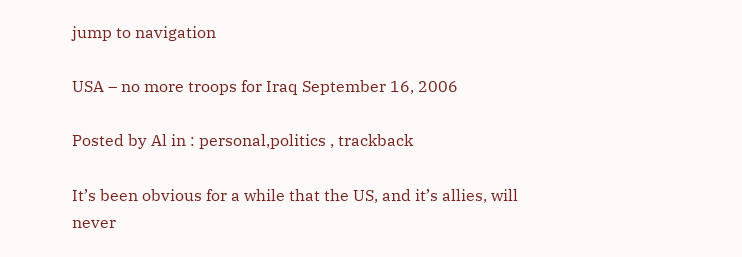jump to navigation

USA – no more troops for Iraq September 16, 2006

Posted by Al in : personal,politics , trackback

It’s been obvious for a while that the US, and it’s allies, will never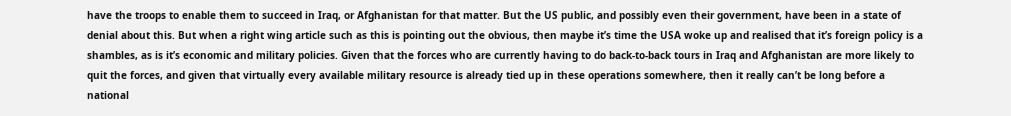have the troops to enable them to succeed in Iraq, or Afghanistan for that matter. But the US public, and possibly even their government, have been in a state of denial about this. But when a right wing article such as this is pointing out the obvious, then maybe it’s time the USA woke up and realised that it’s foreign policy is a shambles, as is it’s economic and military policies. Given that the forces who are currently having to do back-to-back tours in Iraq and Afghanistan are more likely to quit the forces, and given that virtually every available military resource is already tied up in these operations somewhere, then it really can’t be long before a national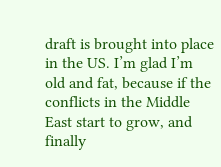draft is brought into place in the US. I’m glad I’m old and fat, because if the conflicts in the Middle East start to grow, and finally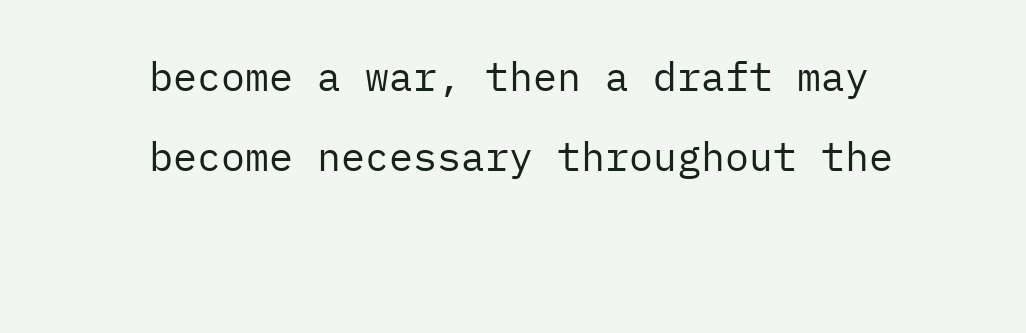become a war, then a draft may become necessary throughout the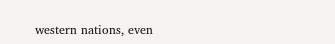western nations, even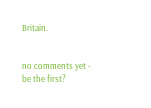Britain.


no comments yet - be the first?